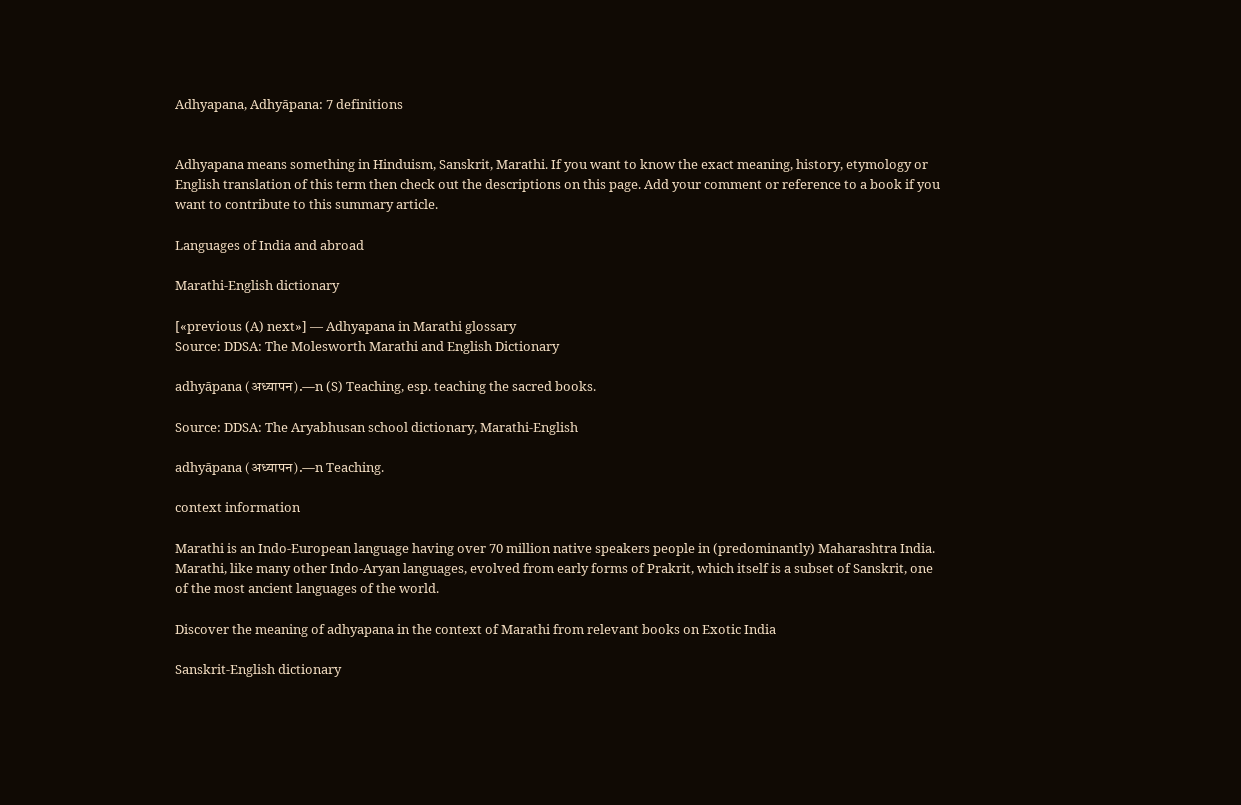Adhyapana, Adhyāpana: 7 definitions


Adhyapana means something in Hinduism, Sanskrit, Marathi. If you want to know the exact meaning, history, etymology or English translation of this term then check out the descriptions on this page. Add your comment or reference to a book if you want to contribute to this summary article.

Languages of India and abroad

Marathi-English dictionary

[«previous (A) next»] — Adhyapana in Marathi glossary
Source: DDSA: The Molesworth Marathi and English Dictionary

adhyāpana (अध्यापन).—n (S) Teaching, esp. teaching the sacred books.

Source: DDSA: The Aryabhusan school dictionary, Marathi-English

adhyāpana (अध्यापन).—n Teaching.

context information

Marathi is an Indo-European language having over 70 million native speakers people in (predominantly) Maharashtra India. Marathi, like many other Indo-Aryan languages, evolved from early forms of Prakrit, which itself is a subset of Sanskrit, one of the most ancient languages of the world.

Discover the meaning of adhyapana in the context of Marathi from relevant books on Exotic India

Sanskrit-English dictionary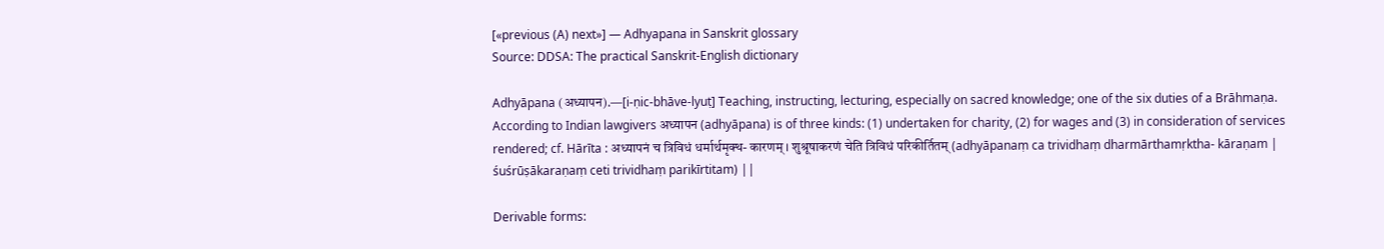[«previous (A) next»] — Adhyapana in Sanskrit glossary
Source: DDSA: The practical Sanskrit-English dictionary

Adhyāpana (अध्यापन).—[i-ṇic-bhāve-lyuṭ] Teaching, instructing, lecturing, especially on sacred knowledge; one of the six duties of a Brāhmaṇa. According to Indian lawgivers अध्यापन (adhyāpana) is of three kinds: (1) undertaken for charity, (2) for wages and (3) in consideration of services rendered; cf. Hārīta : अध्यापनं च त्रिविधं धर्मार्थमृक्थ- कारणम् । शुश्रूषाकरणं चेति त्रिविधं परिकीर्तितम् (adhyāpanaṃ ca trividhaṃ dharmārthamṛktha- kāraṇam | śuśrūṣākaraṇaṃ ceti trividhaṃ parikīrtitam) ||

Derivable forms: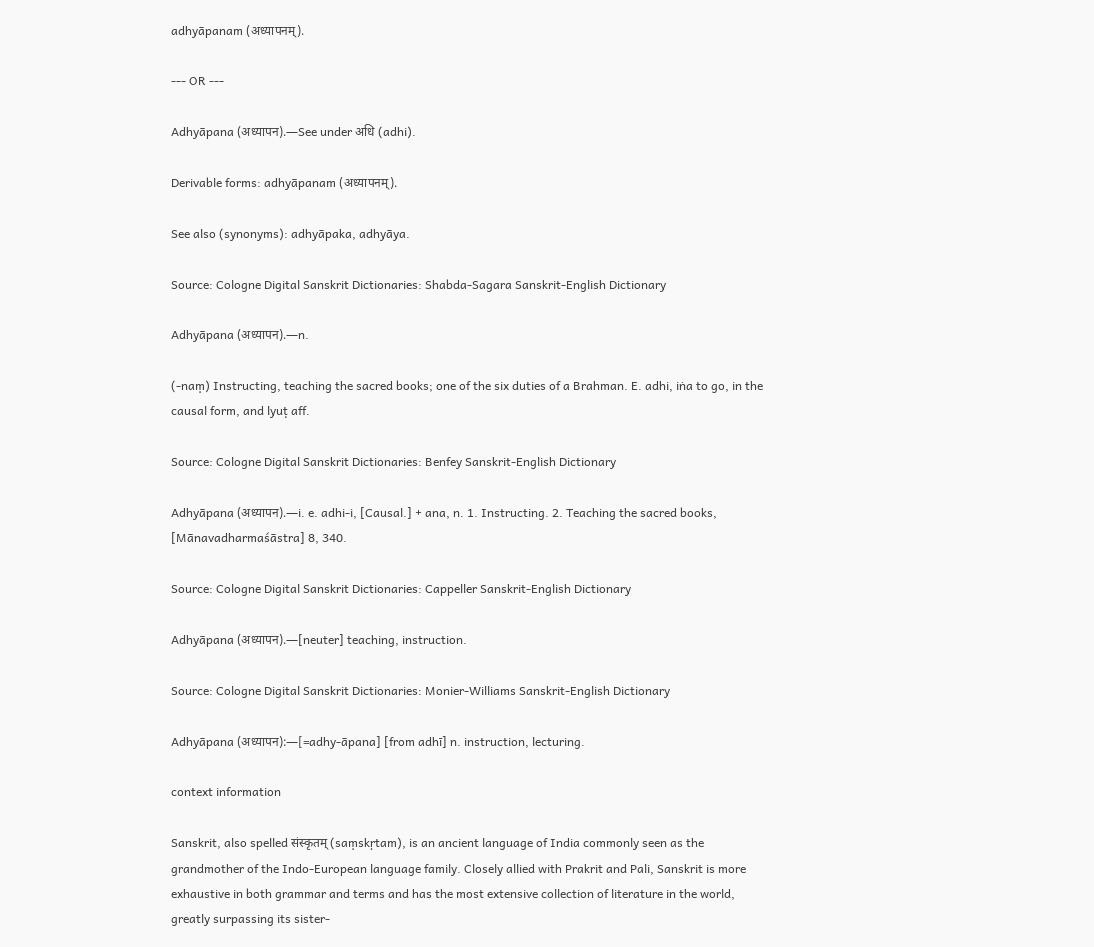adhyāpanam (अध्यापनम्).

--- OR ---

Adhyāpana (अध्यापन).—See under अधि (adhi).

Derivable forms: adhyāpanam (अध्यापनम्).

See also (synonyms): adhyāpaka, adhyāya.

Source: Cologne Digital Sanskrit Dictionaries: Shabda-Sagara Sanskrit-English Dictionary

Adhyāpana (अध्यापन).—n.

(-naṃ) Instructing, teaching the sacred books; one of the six duties of a Brahman. E. adhi, iṅa to go, in the causal form, and lyuṭ aff.

Source: Cologne Digital Sanskrit Dictionaries: Benfey Sanskrit-English Dictionary

Adhyāpana (अध्यापन).—i. e. adhi-i, [Causal.] + ana, n. 1. Instructing. 2. Teaching the sacred books, [Mānavadharmaśāstra] 8, 340.

Source: Cologne Digital Sanskrit Dictionaries: Cappeller Sanskrit-English Dictionary

Adhyāpana (अध्यापन).—[neuter] teaching, instruction.

Source: Cologne Digital Sanskrit Dictionaries: Monier-Williams Sanskrit-English Dictionary

Adhyāpana (अध्यापन):—[=adhy-āpana] [from adhī] n. instruction, lecturing.

context information

Sanskrit, also spelled संस्कृतम् (saṃskṛtam), is an ancient language of India commonly seen as the grandmother of the Indo-European language family. Closely allied with Prakrit and Pali, Sanskrit is more exhaustive in both grammar and terms and has the most extensive collection of literature in the world, greatly surpassing its sister-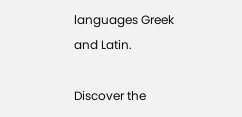languages Greek and Latin.

Discover the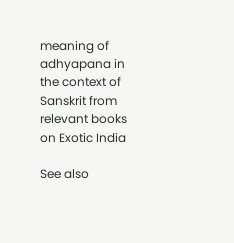meaning of adhyapana in the context of Sanskrit from relevant books on Exotic India

See also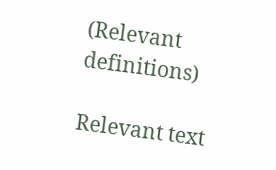(Relevant definitions)

Relevant text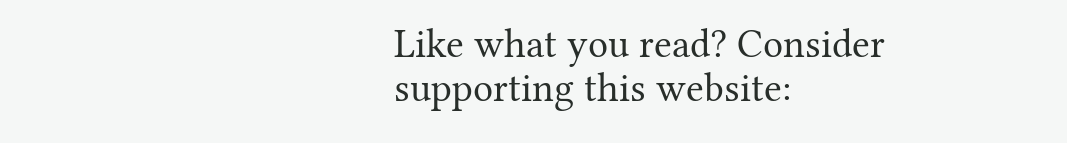Like what you read? Consider supporting this website: